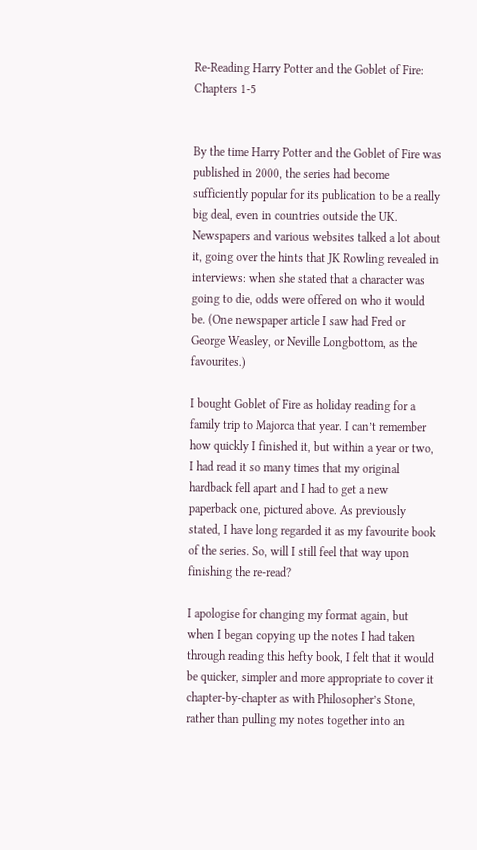Re-Reading Harry Potter and the Goblet of Fire: Chapters 1-5


By the time Harry Potter and the Goblet of Fire was published in 2000, the series had become sufficiently popular for its publication to be a really big deal, even in countries outside the UK. Newspapers and various websites talked a lot about it, going over the hints that JK Rowling revealed in interviews: when she stated that a character was going to die, odds were offered on who it would be. (One newspaper article I saw had Fred or George Weasley, or Neville Longbottom, as the favourites.)

I bought Goblet of Fire as holiday reading for a family trip to Majorca that year. I can’t remember how quickly I finished it, but within a year or two, I had read it so many times that my original hardback fell apart and I had to get a new paperback one, pictured above. As previously stated, I have long regarded it as my favourite book of the series. So, will I still feel that way upon finishing the re-read?

I apologise for changing my format again, but when I began copying up the notes I had taken through reading this hefty book, I felt that it would be quicker, simpler and more appropriate to cover it chapter-by-chapter as with Philosopher’s Stone, rather than pulling my notes together into an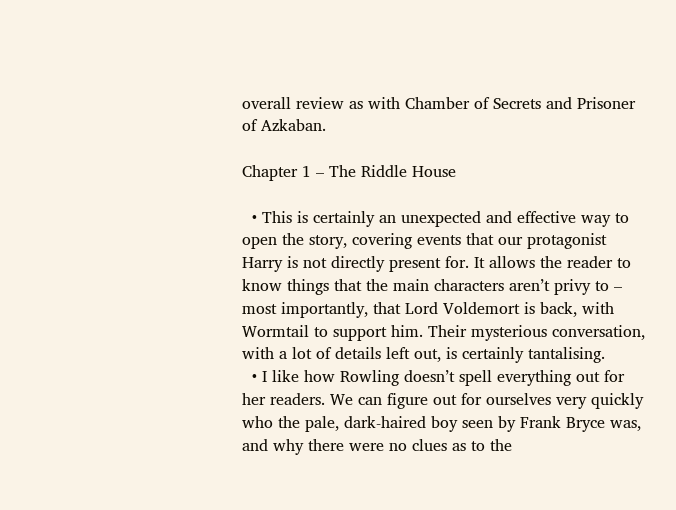overall review as with Chamber of Secrets and Prisoner of Azkaban.

Chapter 1 – The Riddle House

  • This is certainly an unexpected and effective way to open the story, covering events that our protagonist Harry is not directly present for. It allows the reader to know things that the main characters aren’t privy to – most importantly, that Lord Voldemort is back, with Wormtail to support him. Their mysterious conversation, with a lot of details left out, is certainly tantalising.
  • I like how Rowling doesn’t spell everything out for her readers. We can figure out for ourselves very quickly who the pale, dark-haired boy seen by Frank Bryce was, and why there were no clues as to the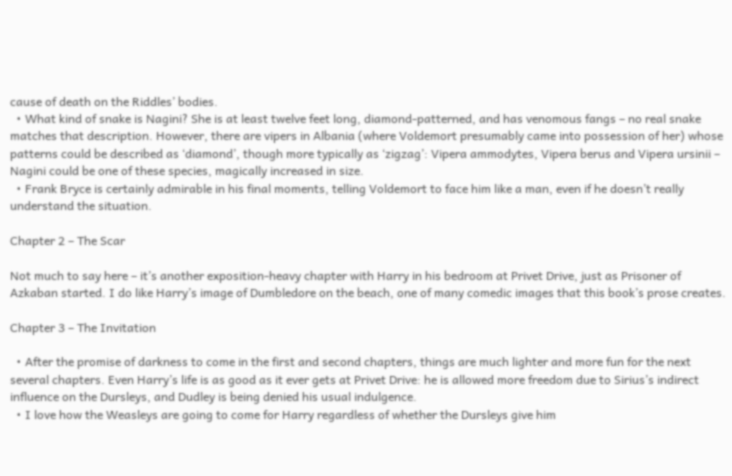cause of death on the Riddles’ bodies.
  • What kind of snake is Nagini? She is at least twelve feet long, diamond-patterned, and has venomous fangs – no real snake matches that description. However, there are vipers in Albania (where Voldemort presumably came into possession of her) whose patterns could be described as ‘diamond’, though more typically as ‘zigzag’: Vipera ammodytes, Vipera berus and Vipera ursinii – Nagini could be one of these species, magically increased in size.
  • Frank Bryce is certainly admirable in his final moments, telling Voldemort to face him like a man, even if he doesn’t really understand the situation.

Chapter 2 – The Scar

Not much to say here – it’s another exposition-heavy chapter with Harry in his bedroom at Privet Drive, just as Prisoner of Azkaban started. I do like Harry’s image of Dumbledore on the beach, one of many comedic images that this book’s prose creates.

Chapter 3 – The Invitation

  • After the promise of darkness to come in the first and second chapters, things are much lighter and more fun for the next several chapters. Even Harry’s life is as good as it ever gets at Privet Drive: he is allowed more freedom due to Sirius’s indirect influence on the Dursleys, and Dudley is being denied his usual indulgence.
  • I love how the Weasleys are going to come for Harry regardless of whether the Dursleys give him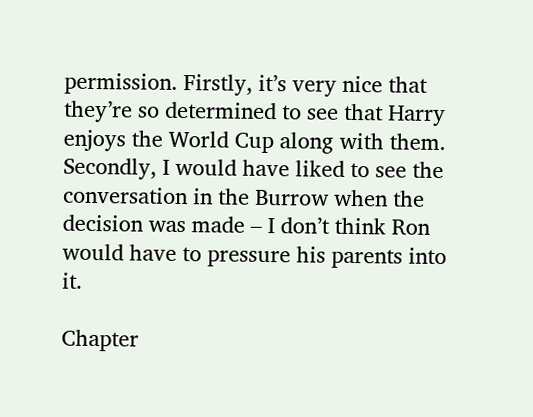permission. Firstly, it’s very nice that they’re so determined to see that Harry enjoys the World Cup along with them. Secondly, I would have liked to see the conversation in the Burrow when the decision was made – I don’t think Ron would have to pressure his parents into it.

Chapter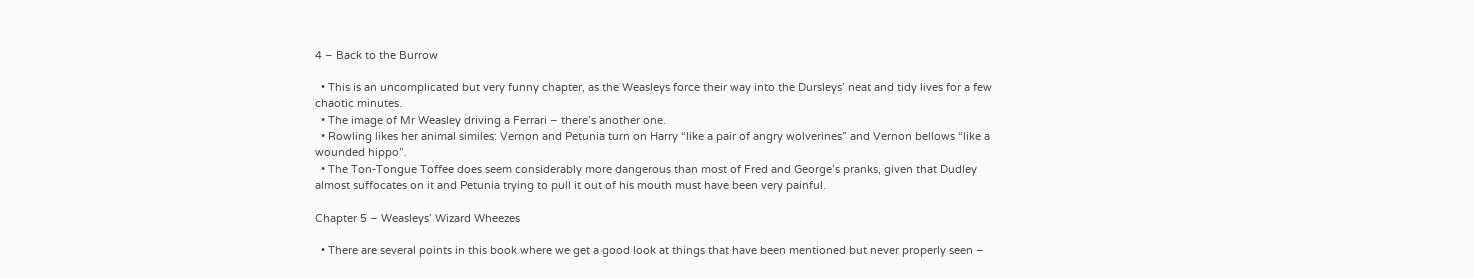4 – Back to the Burrow

  • This is an uncomplicated but very funny chapter, as the Weasleys force their way into the Dursleys’ neat and tidy lives for a few chaotic minutes.
  • The image of Mr Weasley driving a Ferrari – there’s another one.
  • Rowling likes her animal similes: Vernon and Petunia turn on Harry “like a pair of angry wolverines” and Vernon bellows “like a wounded hippo”.
  • The Ton-Tongue Toffee does seem considerably more dangerous than most of Fred and George’s pranks, given that Dudley almost suffocates on it and Petunia trying to pull it out of his mouth must have been very painful.

Chapter 5 – Weasleys’ Wizard Wheezes

  • There are several points in this book where we get a good look at things that have been mentioned but never properly seen –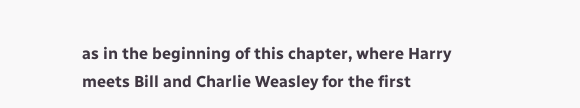as in the beginning of this chapter, where Harry meets Bill and Charlie Weasley for the first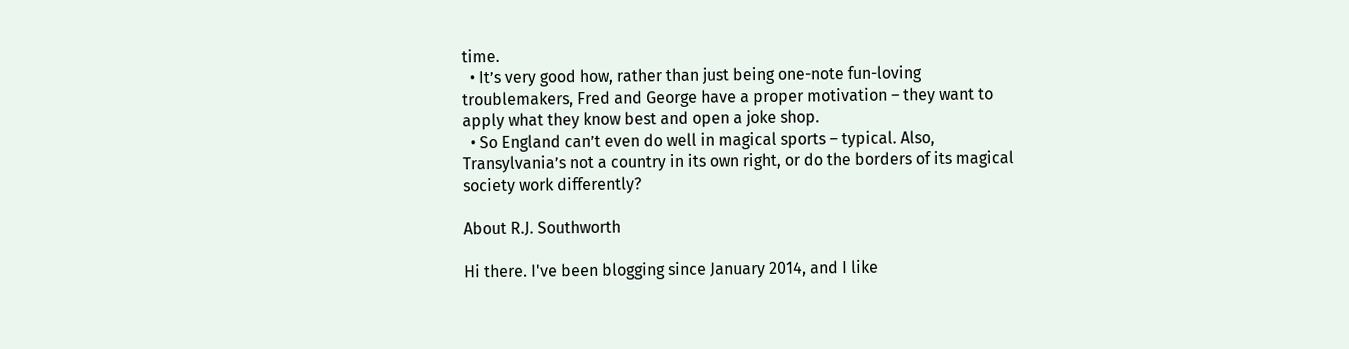time.
  • It’s very good how, rather than just being one-note fun-loving troublemakers, Fred and George have a proper motivation – they want to apply what they know best and open a joke shop.
  • So England can’t even do well in magical sports – typical. Also, Transylvania’s not a country in its own right, or do the borders of its magical society work differently?

About R.J. Southworth

Hi there. I've been blogging since January 2014, and I like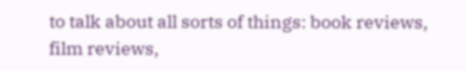to talk about all sorts of things: book reviews, film reviews,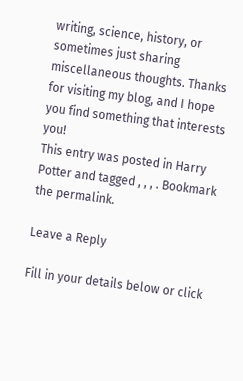writing, science, history, or sometimes just sharing miscellaneous thoughts. Thanks for visiting my blog, and I hope you find something that interests you!
This entry was posted in Harry Potter and tagged , , , . Bookmark the permalink.

Leave a Reply

Fill in your details below or click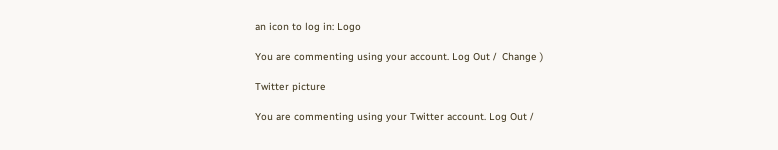an icon to log in: Logo

You are commenting using your account. Log Out /  Change )

Twitter picture

You are commenting using your Twitter account. Log Out /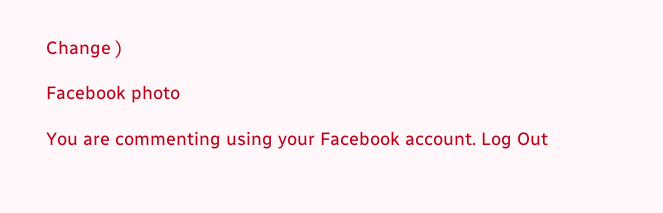Change )

Facebook photo

You are commenting using your Facebook account. Log Out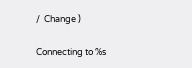/  Change )

Connecting to %s